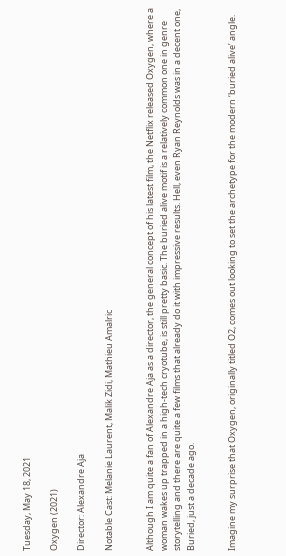Tuesday, May 18, 2021

Oxygen (2021)

Director: Alexandre Aja

Notable Cast: Melanie Laurent, Malik Zidi, Mathieu Amalric


Although I am quite a fan of Alexandre Aja as a director, the general concept of his latest film, the Netflix released Oxygen, where a woman wakes up trapped in a high-tech cryotube, is still pretty basic. The buried alive motif is a relatively common one in genre storytelling and there are quite a few films that already do it with impressive results. Hell, even Ryan Reynolds was in a decent one, Buried, just a decade ago.


Imagine my surprise that Oxygen, originally titled O2, comes out looking to set the archetype for the modern ‘buried alive’ angle.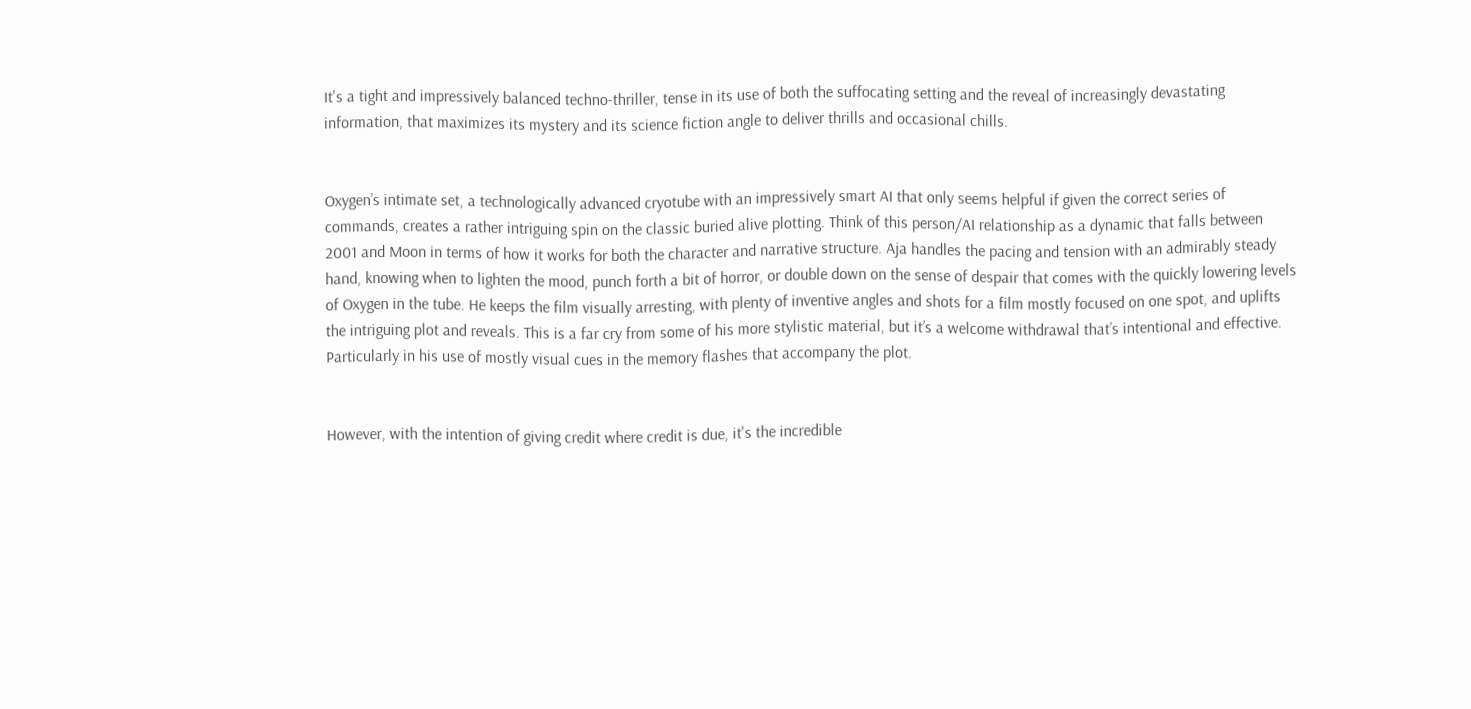It's a tight and impressively balanced techno-thriller, tense in its use of both the suffocating setting and the reveal of increasingly devastating information, that maximizes its mystery and its science fiction angle to deliver thrills and occasional chills.


Oxygen’s intimate set, a technologically advanced cryotube with an impressively smart AI that only seems helpful if given the correct series of commands, creates a rather intriguing spin on the classic buried alive plotting. Think of this person/AI relationship as a dynamic that falls between 2001 and Moon in terms of how it works for both the character and narrative structure. Aja handles the pacing and tension with an admirably steady hand, knowing when to lighten the mood, punch forth a bit of horror, or double down on the sense of despair that comes with the quickly lowering levels of Oxygen in the tube. He keeps the film visually arresting, with plenty of inventive angles and shots for a film mostly focused on one spot, and uplifts the intriguing plot and reveals. This is a far cry from some of his more stylistic material, but it’s a welcome withdrawal that’s intentional and effective. Particularly in his use of mostly visual cues in the memory flashes that accompany the plot.


However, with the intention of giving credit where credit is due, it's the incredible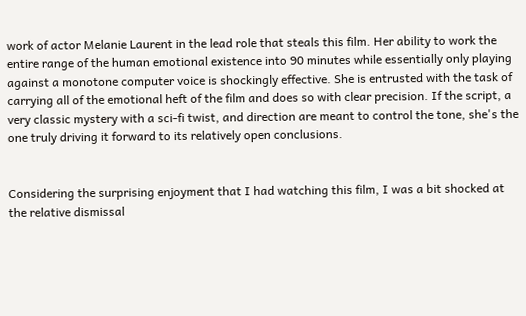work of actor Melanie Laurent in the lead role that steals this film. Her ability to work the entire range of the human emotional existence into 90 minutes while essentially only playing against a monotone computer voice is shockingly effective. She is entrusted with the task of carrying all of the emotional heft of the film and does so with clear precision. If the script, a very classic mystery with a sci-fi twist, and direction are meant to control the tone, she's the one truly driving it forward to its relatively open conclusions.


Considering the surprising enjoyment that I had watching this film, I was a bit shocked at the relative dismissal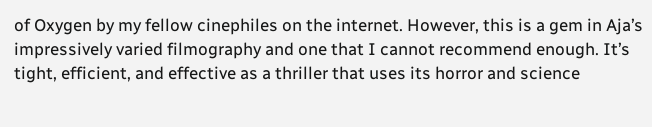of Oxygen by my fellow cinephiles on the internet. However, this is a gem in Aja’s impressively varied filmography and one that I cannot recommend enough. It’s tight, efficient, and effective as a thriller that uses its horror and science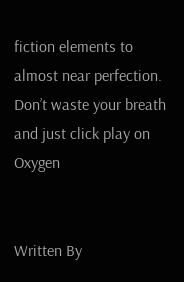fiction elements to almost near perfection. Don’t waste your breath and just click play on Oxygen


Written By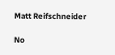Matt Reifschneider

No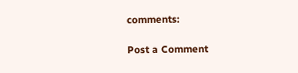comments:

Post a Comment